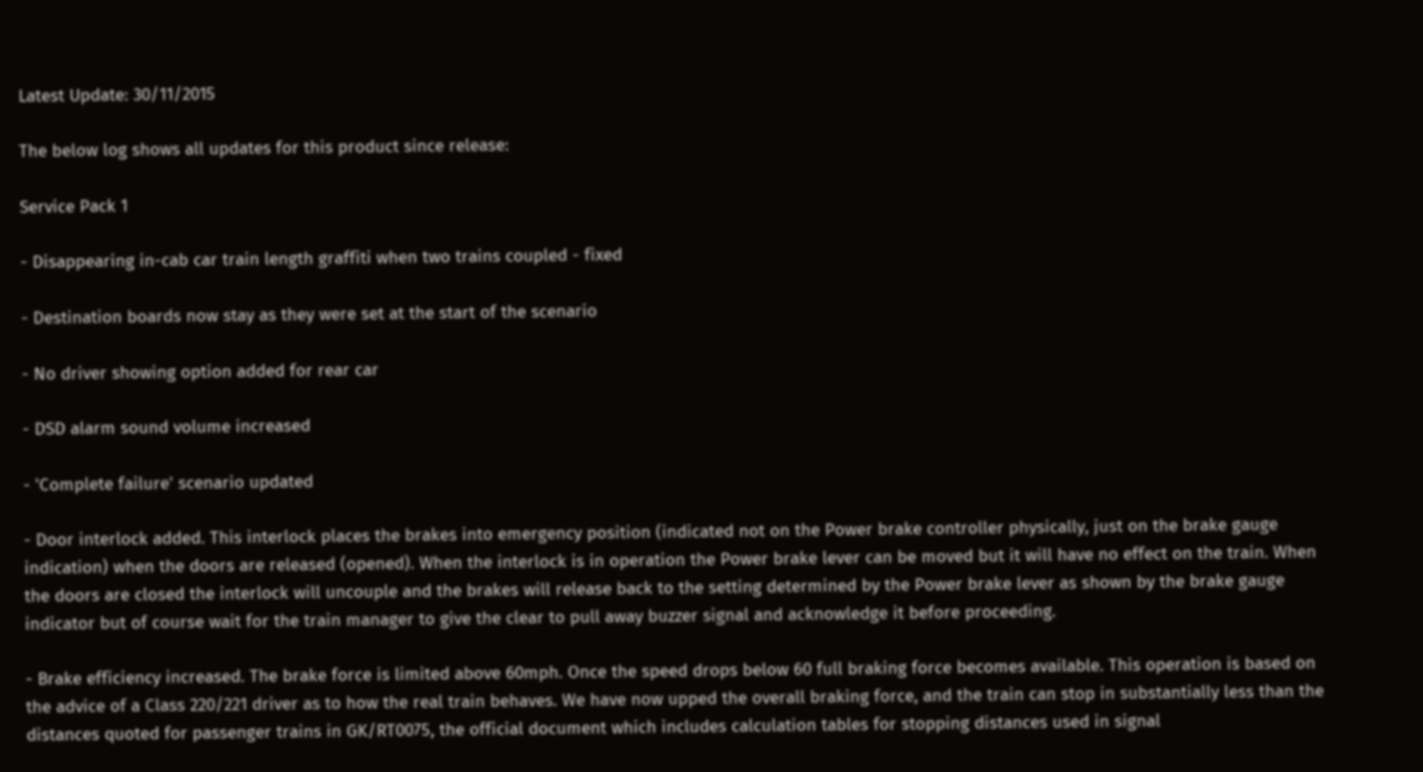Latest Update: 30/11/2015

The below log shows all updates for this product since release:

Service Pack 1

- Disappearing in-cab car train length graffiti when two trains coupled - fixed

- Destination boards now stay as they were set at the start of the scenario

- No driver showing option added for rear car

- DSD alarm sound volume increased

- 'Complete failure' scenario updated

- Door interlock added. This interlock places the brakes into emergency position (indicated not on the Power brake controller physically, just on the brake gauge indication) when the doors are released (opened). When the interlock is in operation the Power brake lever can be moved but it will have no effect on the train. When the doors are closed the interlock will uncouple and the brakes will release back to the setting determined by the Power brake lever as shown by the brake gauge indicator but of course wait for the train manager to give the clear to pull away buzzer signal and acknowledge it before proceeding.

- Brake efficiency increased. The brake force is limited above 60mph. Once the speed drops below 60 full braking force becomes available. This operation is based on the advice of a Class 220/221 driver as to how the real train behaves. We have now upped the overall braking force, and the train can stop in substantially less than the distances quoted for passenger trains in GK/RT0075, the official document which includes calculation tables for stopping distances used in signal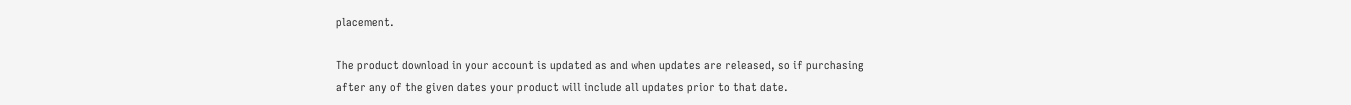placement.

The product download in your account is updated as and when updates are released, so if purchasing after any of the given dates your product will include all updates prior to that date.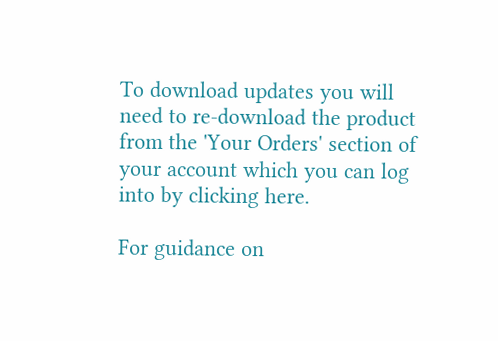To download updates you will need to re-download the product from the 'Your Orders' section of your account which you can log into by clicking here.

For guidance on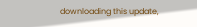downloading this update,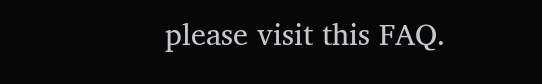please visit this FAQ.